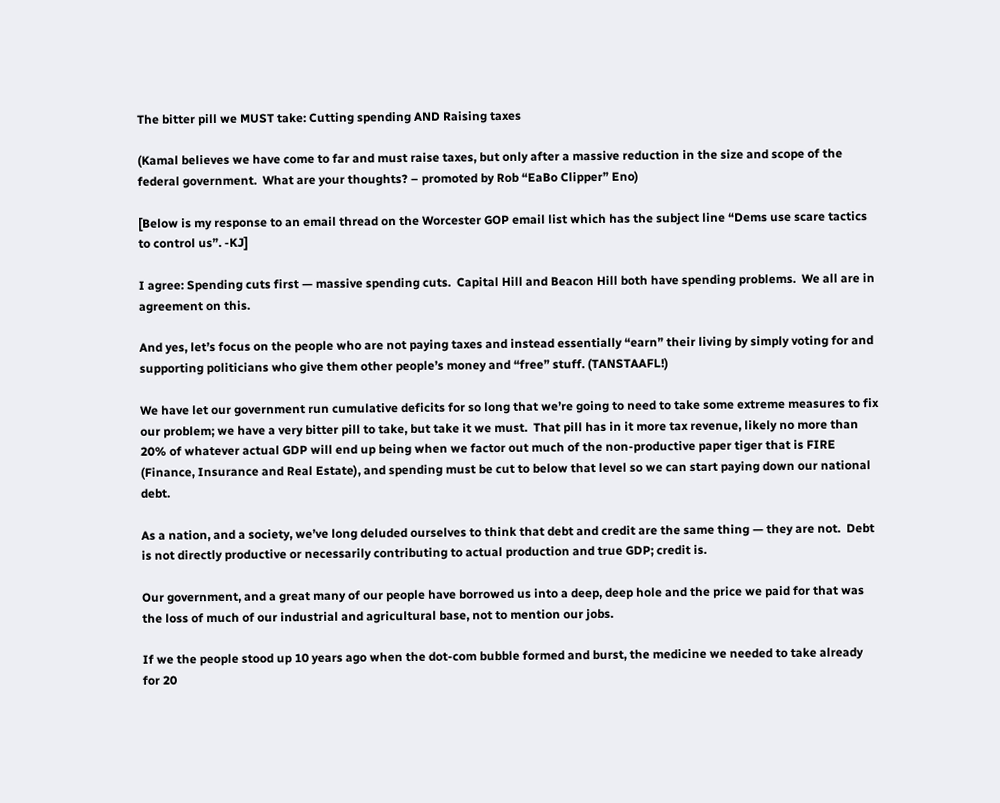The bitter pill we MUST take: Cutting spending AND Raising taxes

(Kamal believes we have come to far and must raise taxes, but only after a massive reduction in the size and scope of the federal government.  What are your thoughts? – promoted by Rob “EaBo Clipper” Eno)

[Below is my response to an email thread on the Worcester GOP email list which has the subject line “Dems use scare tactics to control us”. -KJ]

I agree: Spending cuts first — massive spending cuts.  Capital Hill and Beacon Hill both have spending problems.  We all are in agreement on this.

And yes, let’s focus on the people who are not paying taxes and instead essentially “earn” their living by simply voting for and supporting politicians who give them other people’s money and “free” stuff. (TANSTAAFL!)

We have let our government run cumulative deficits for so long that we’re going to need to take some extreme measures to fix our problem; we have a very bitter pill to take, but take it we must.  That pill has in it more tax revenue, likely no more than 20% of whatever actual GDP will end up being when we factor out much of the non-productive paper tiger that is FIRE (Finance, Insurance and Real Estate), and spending must be cut to below that level so we can start paying down our national debt.

As a nation, and a society, we’ve long deluded ourselves to think that debt and credit are the same thing — they are not.  Debt is not directly productive or necessarily contributing to actual production and true GDP; credit is.

Our government, and a great many of our people have borrowed us into a deep, deep hole and the price we paid for that was the loss of much of our industrial and agricultural base, not to mention our jobs.

If we the people stood up 10 years ago when the dot-com bubble formed and burst, the medicine we needed to take already for 20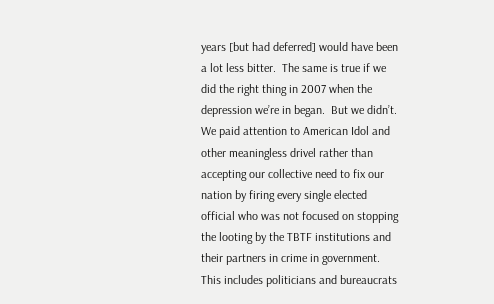years [but had deferred] would have been a lot less bitter.  The same is true if we did the right thing in 2007 when the depression we’re in began.  But we didn’t.  We paid attention to American Idol and other meaningless drivel rather than accepting our collective need to fix our nation by firing every single elected official who was not focused on stopping the looting by the TBTF institutions and their partners in crime in government.  This includes politicians and bureaucrats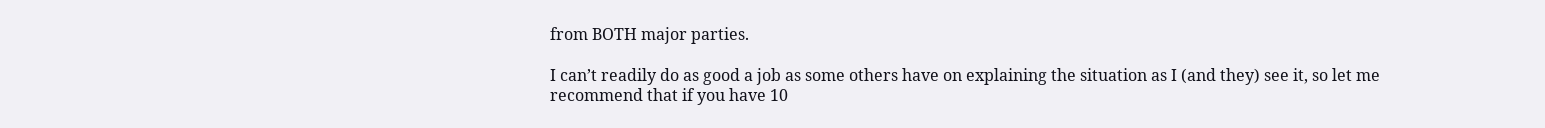from BOTH major parties.

I can’t readily do as good a job as some others have on explaining the situation as I (and they) see it, so let me recommend that if you have 10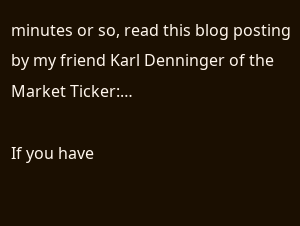minutes or so, read this blog posting by my friend Karl Denninger of the Market Ticker:…

If you have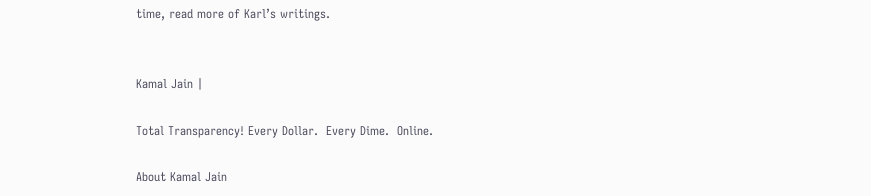time, read more of Karl’s writings.


Kamal Jain |

Total Transparency! Every Dollar.  Every Dime.  Online.

About Kamal Jain